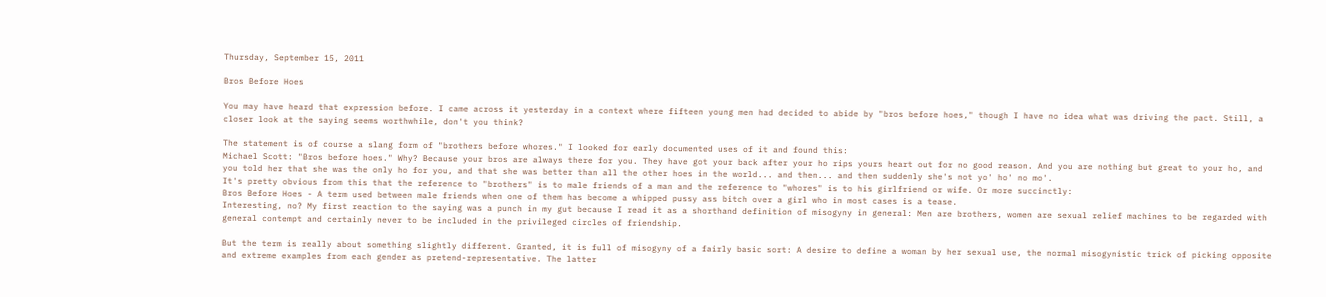Thursday, September 15, 2011

Bros Before Hoes

You may have heard that expression before. I came across it yesterday in a context where fifteen young men had decided to abide by "bros before hoes," though I have no idea what was driving the pact. Still, a closer look at the saying seems worthwhile, don't you think?

The statement is of course a slang form of "brothers before whores." I looked for early documented uses of it and found this:
Michael Scott: "Bros before hoes." Why? Because your bros are always there for you. They have got your back after your ho rips yours heart out for no good reason. And you are nothing but great to your ho, and you told her that she was the only ho for you, and that she was better than all the other hoes in the world... and then... and then suddenly she's not yo' ho' no mo'.
It's pretty obvious from this that the reference to "brothers" is to male friends of a man and the reference to "whores" is to his girlfriend or wife. Or more succinctly:
Bros Before Hoes - A term used between male friends when one of them has become a whipped pussy ass bitch over a girl who in most cases is a tease.
Interesting, no? My first reaction to the saying was a punch in my gut because I read it as a shorthand definition of misogyny in general: Men are brothers, women are sexual relief machines to be regarded with general contempt and certainly never to be included in the privileged circles of friendship.

But the term is really about something slightly different. Granted, it is full of misogyny of a fairly basic sort: A desire to define a woman by her sexual use, the normal misogynistic trick of picking opposite and extreme examples from each gender as pretend-representative. The latter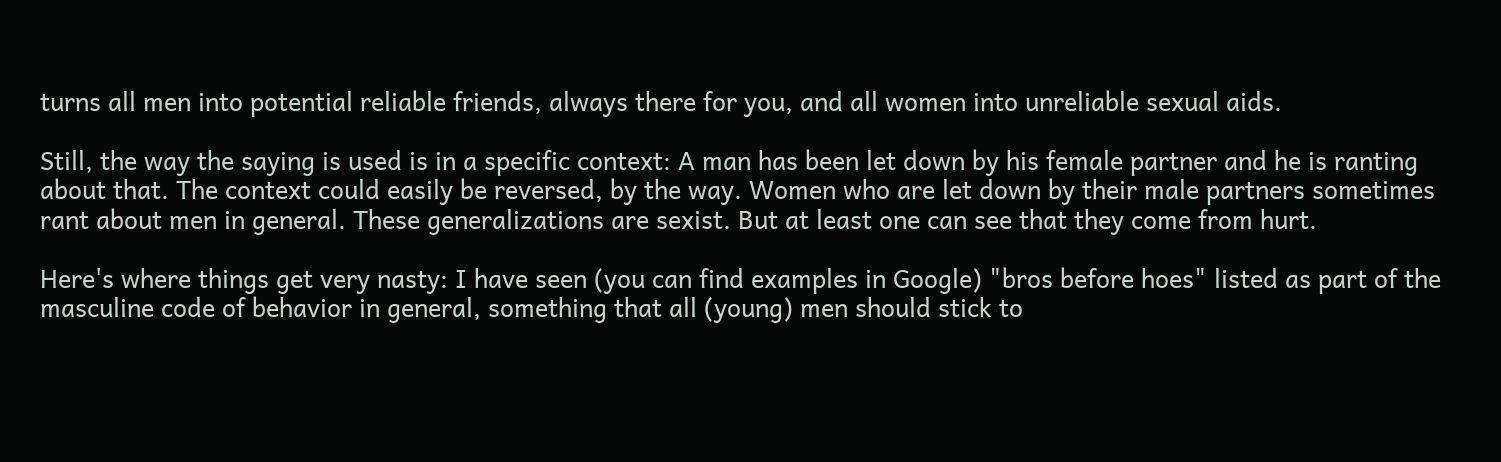turns all men into potential reliable friends, always there for you, and all women into unreliable sexual aids.

Still, the way the saying is used is in a specific context: A man has been let down by his female partner and he is ranting about that. The context could easily be reversed, by the way. Women who are let down by their male partners sometimes rant about men in general. These generalizations are sexist. But at least one can see that they come from hurt.

Here's where things get very nasty: I have seen (you can find examples in Google) "bros before hoes" listed as part of the masculine code of behavior in general, something that all (young) men should stick to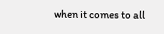when it comes to all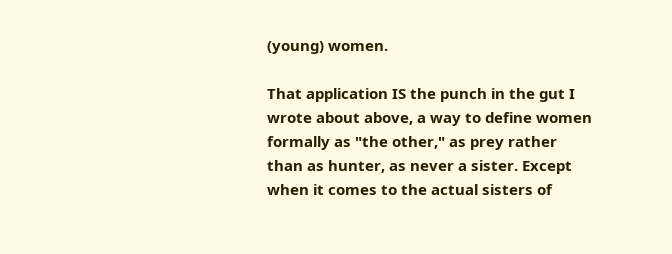(young) women.

That application IS the punch in the gut I wrote about above, a way to define women formally as "the other," as prey rather than as hunter, as never a sister. Except when it comes to the actual sisters of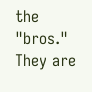the "bros." They are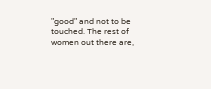"good" and not to be touched. The rest of women out there are,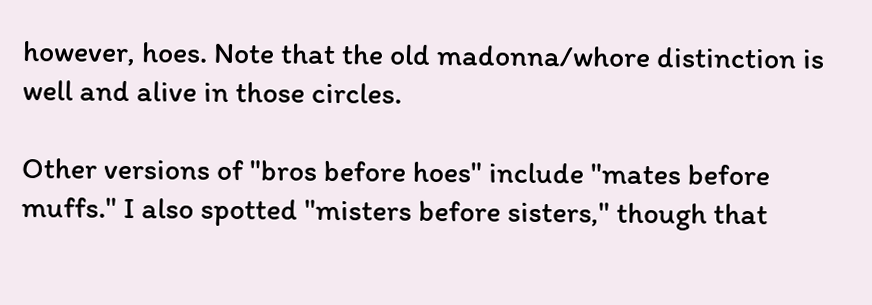however, hoes. Note that the old madonna/whore distinction is well and alive in those circles.

Other versions of "bros before hoes" include "mates before muffs." I also spotted "misters before sisters," though that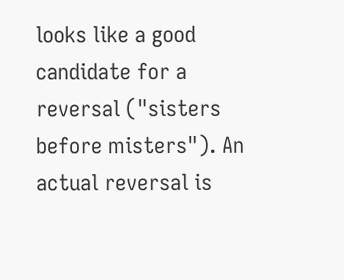looks like a good candidate for a reversal ("sisters before misters"). An actual reversal is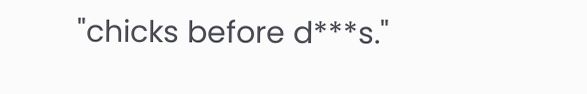"chicks before d***s."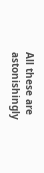All these are astonishingly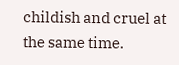childish and cruel at the same time.